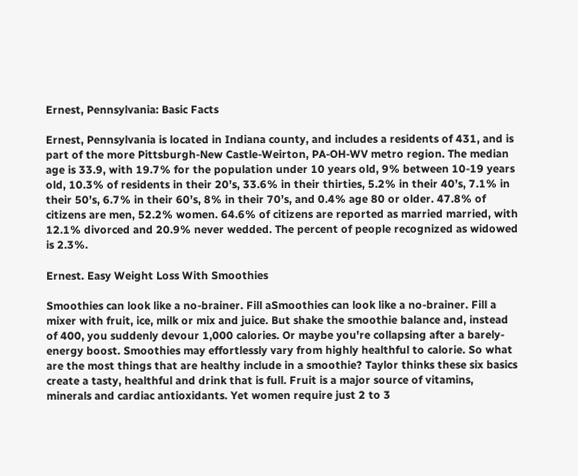Ernest, Pennsylvania: Basic Facts

Ernest, Pennsylvania is located in Indiana county, and includes a residents of 431, and is part of the more Pittsburgh-New Castle-Weirton, PA-OH-WV metro region. The median age is 33.9, with 19.7% for the population under 10 years old, 9% between 10-19 years old, 10.3% of residents in their 20’s, 33.6% in their thirties, 5.2% in their 40’s, 7.1% in their 50’s, 6.7% in their 60’s, 8% in their 70’s, and 0.4% age 80 or older. 47.8% of citizens are men, 52.2% women. 64.6% of citizens are reported as married married, with 12.1% divorced and 20.9% never wedded. The percent of people recognized as widowed is 2.3%.

Ernest. Easy Weight Loss With Smoothies

Smoothies can look like a no-brainer. Fill aSmoothies can look like a no-brainer. Fill a mixer with fruit, ice, milk or mix and juice. But shake the smoothie balance and, instead of 400, you suddenly devour 1,000 calories. Or maybe you're collapsing after a barely-energy boost. Smoothies may effortlessly vary from highly healthful to calorie. So what are the most things that are healthy include in a smoothie? Taylor thinks these six basics create a tasty, healthful and drink that is full. Fruit is a major source of vitamins, minerals and cardiac antioxidants. Yet women require just 2 to 3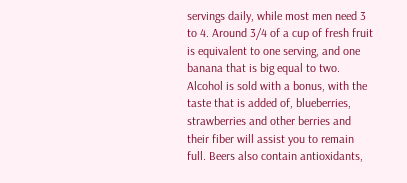servings daily, while most men need 3 to 4. Around 3/4 of a cup of fresh fruit is equivalent to one serving, and one banana that is big equal to two. Alcohol is sold with a bonus, with the taste that is added of, blueberries, strawberries and other berries and their fiber will assist you to remain full. Beers also contain antioxidants,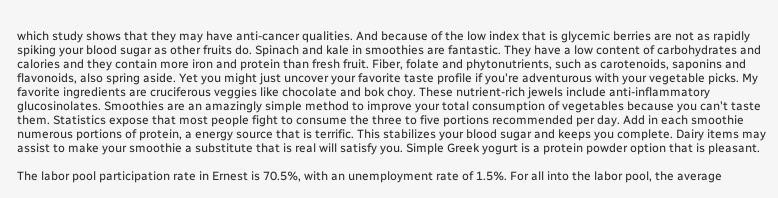which study shows that they may have anti-cancer qualities. And because of the low index that is glycemic berries are not as rapidly spiking your blood sugar as other fruits do. Spinach and kale in smoothies are fantastic. They have a low content of carbohydrates and calories and they contain more iron and protein than fresh fruit. Fiber, folate and phytonutrients, such as carotenoids, saponins and flavonoids, also spring aside. Yet you might just uncover your favorite taste profile if you're adventurous with your vegetable picks. My favorite ingredients are cruciferous veggies like chocolate and bok choy. These nutrient-rich jewels include anti-inflammatory glucosinolates. Smoothies are an amazingly simple method to improve your total consumption of vegetables because you can't taste them. Statistics expose that most people fight to consume the three to five portions recommended per day. Add in each smoothie numerous portions of protein, a energy source that is terrific. This stabilizes your blood sugar and keeps you complete. Dairy items may assist to make your smoothie a substitute that is real will satisfy you. Simple Greek yogurt is a protein powder option that is pleasant.

The labor pool participation rate in Ernest is 70.5%, with an unemployment rate of 1.5%. For all into the labor pool, the average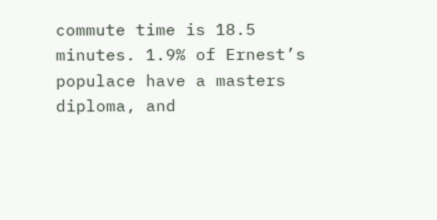commute time is 18.5 minutes. 1.9% of Ernest’s populace have a masters diploma, and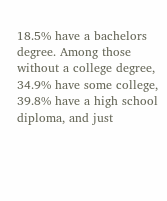18.5% have a bachelors degree. Among those without a college degree, 34.9% have some college, 39.8% have a high school diploma, and just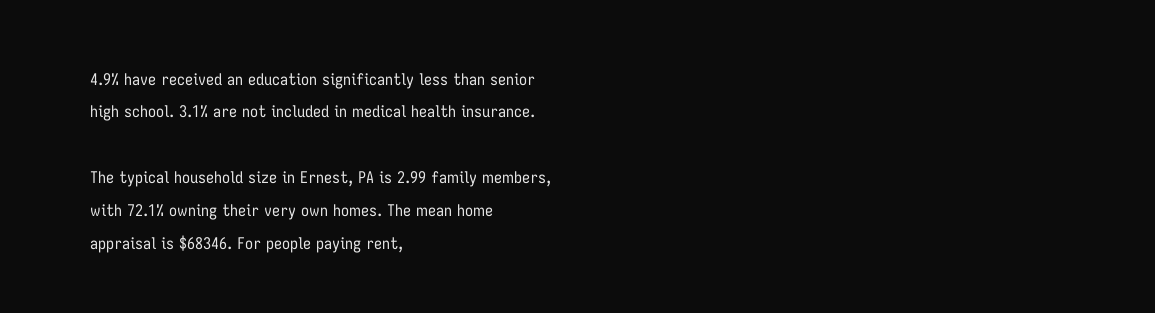4.9% have received an education significantly less than senior high school. 3.1% are not included in medical health insurance.

The typical household size in Ernest, PA is 2.99 family members, with 72.1% owning their very own homes. The mean home appraisal is $68346. For people paying rent,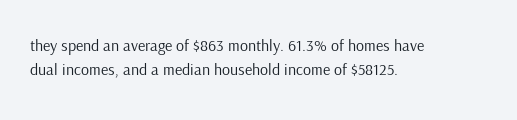they spend an average of $863 monthly. 61.3% of homes have dual incomes, and a median household income of $58125.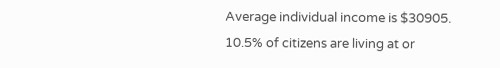Average individual income is $30905. 10.5% of citizens are living at or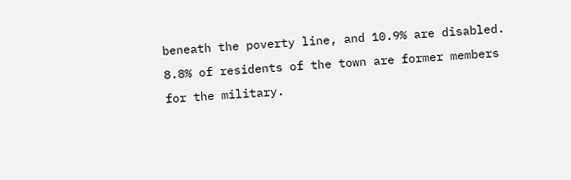beneath the poverty line, and 10.9% are disabled. 8.8% of residents of the town are former members for the military.